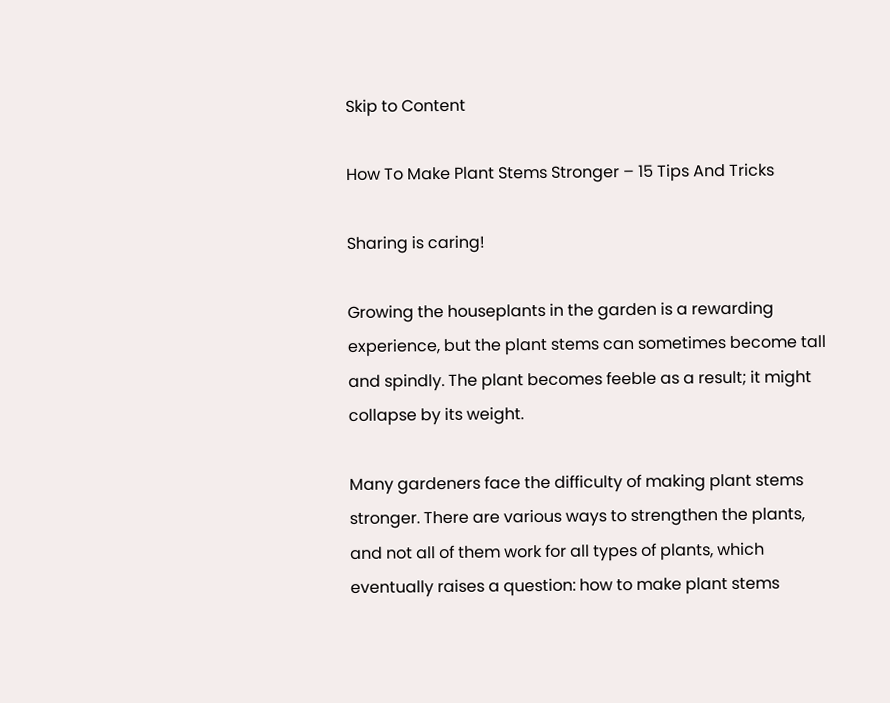Skip to Content

How To Make Plant Stems Stronger – 15 Tips And Tricks

Sharing is caring!

Growing the houseplants in the garden is a rewarding experience, but the plant stems can sometimes become tall and spindly. The plant becomes feeble as a result; it might collapse by its weight.

Many gardeners face the difficulty of making plant stems stronger. There are various ways to strengthen the plants, and not all of them work for all types of plants, which eventually raises a question: how to make plant stems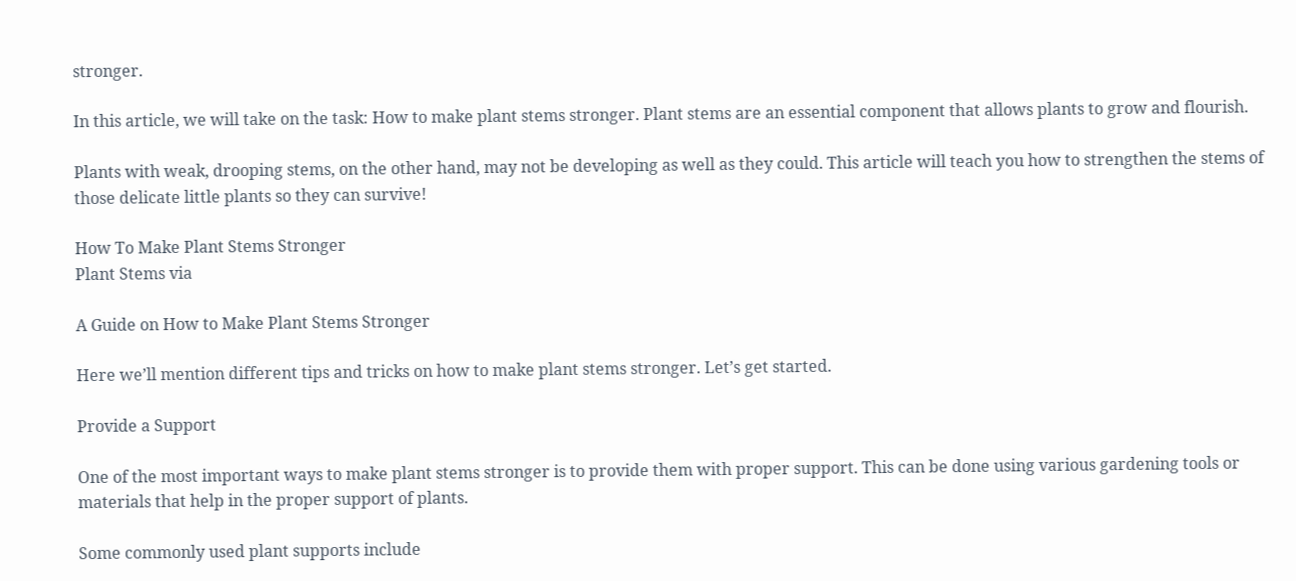stronger.

In this article, we will take on the task: How to make plant stems stronger. Plant stems are an essential component that allows plants to grow and flourish.

Plants with weak, drooping stems, on the other hand, may not be developing as well as they could. This article will teach you how to strengthen the stems of those delicate little plants so they can survive!

How To Make Plant Stems Stronger
Plant Stems via

A Guide on How to Make Plant Stems Stronger

Here we’ll mention different tips and tricks on how to make plant stems stronger. Let’s get started.

Provide a Support

One of the most important ways to make plant stems stronger is to provide them with proper support. This can be done using various gardening tools or materials that help in the proper support of plants.

Some commonly used plant supports include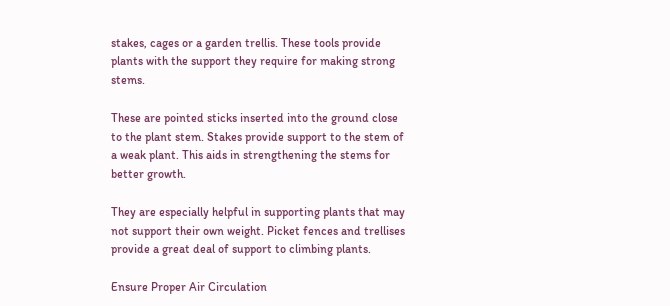stakes, cages or a garden trellis. These tools provide plants with the support they require for making strong stems.

These are pointed sticks inserted into the ground close to the plant stem. Stakes provide support to the stem of a weak plant. This aids in strengthening the stems for better growth.

They are especially helpful in supporting plants that may not support their own weight. Picket fences and trellises provide a great deal of support to climbing plants.

Ensure Proper Air Circulation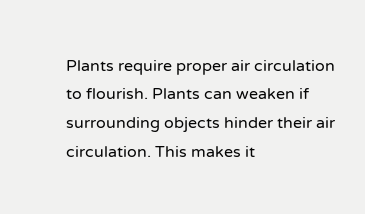Plants require proper air circulation to flourish. Plants can weaken if surrounding objects hinder their air circulation. This makes it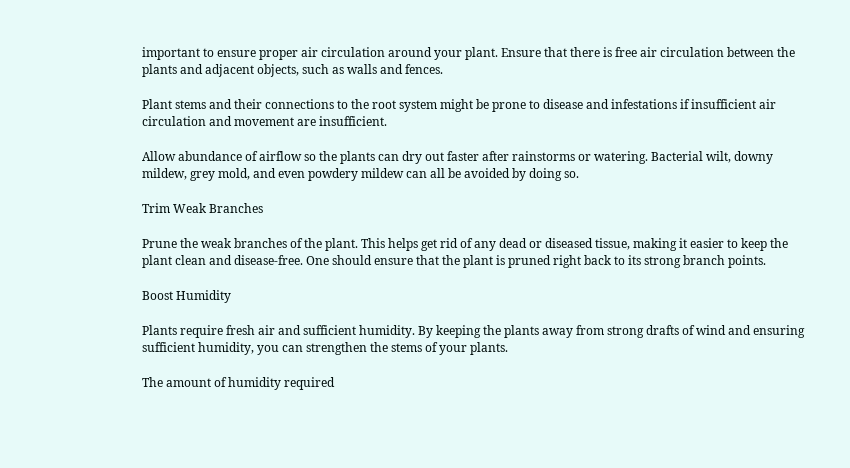important to ensure proper air circulation around your plant. Ensure that there is free air circulation between the plants and adjacent objects, such as walls and fences.

Plant stems and their connections to the root system might be prone to disease and infestations if insufficient air circulation and movement are insufficient.

Allow abundance of airflow so the plants can dry out faster after rainstorms or watering. Bacterial wilt, downy mildew, grey mold, and even powdery mildew can all be avoided by doing so.

Trim Weak Branches

Prune the weak branches of the plant. This helps get rid of any dead or diseased tissue, making it easier to keep the plant clean and disease-free. One should ensure that the plant is pruned right back to its strong branch points.

Boost Humidity

Plants require fresh air and sufficient humidity. By keeping the plants away from strong drafts of wind and ensuring sufficient humidity, you can strengthen the stems of your plants.

The amount of humidity required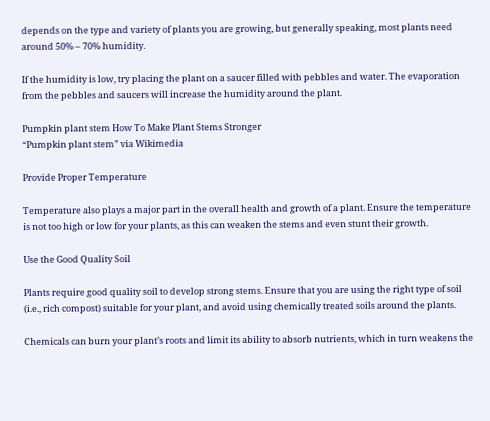depends on the type and variety of plants you are growing, but generally speaking, most plants need around 50% – 70% humidity.

If the humidity is low, try placing the plant on a saucer filled with pebbles and water. The evaporation from the pebbles and saucers will increase the humidity around the plant.

Pumpkin plant stem How To Make Plant Stems Stronger
“Pumpkin plant stem” via Wikimedia

Provide Proper Temperature

Temperature also plays a major part in the overall health and growth of a plant. Ensure the temperature is not too high or low for your plants, as this can weaken the stems and even stunt their growth.

Use the Good Quality Soil

Plants require good quality soil to develop strong stems. Ensure that you are using the right type of soil (i.e., rich compost) suitable for your plant, and avoid using chemically treated soils around the plants.

Chemicals can burn your plant’s roots and limit its ability to absorb nutrients, which in turn weakens the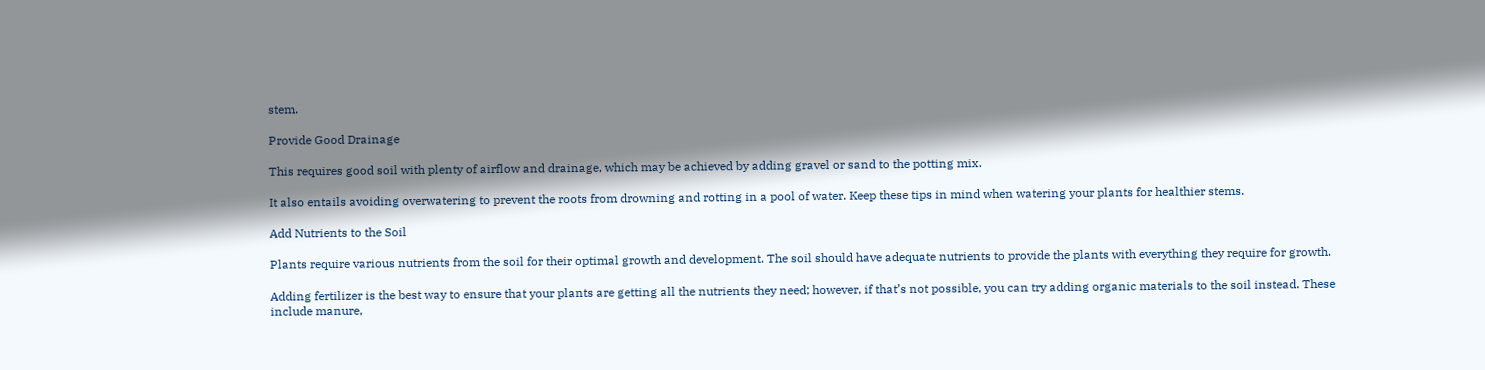stem.

Provide Good Drainage

This requires good soil with plenty of airflow and drainage, which may be achieved by adding gravel or sand to the potting mix.

It also entails avoiding overwatering to prevent the roots from drowning and rotting in a pool of water. Keep these tips in mind when watering your plants for healthier stems.

Add Nutrients to the Soil

Plants require various nutrients from the soil for their optimal growth and development. The soil should have adequate nutrients to provide the plants with everything they require for growth.

Adding fertilizer is the best way to ensure that your plants are getting all the nutrients they need; however, if that’s not possible, you can try adding organic materials to the soil instead. These include manure,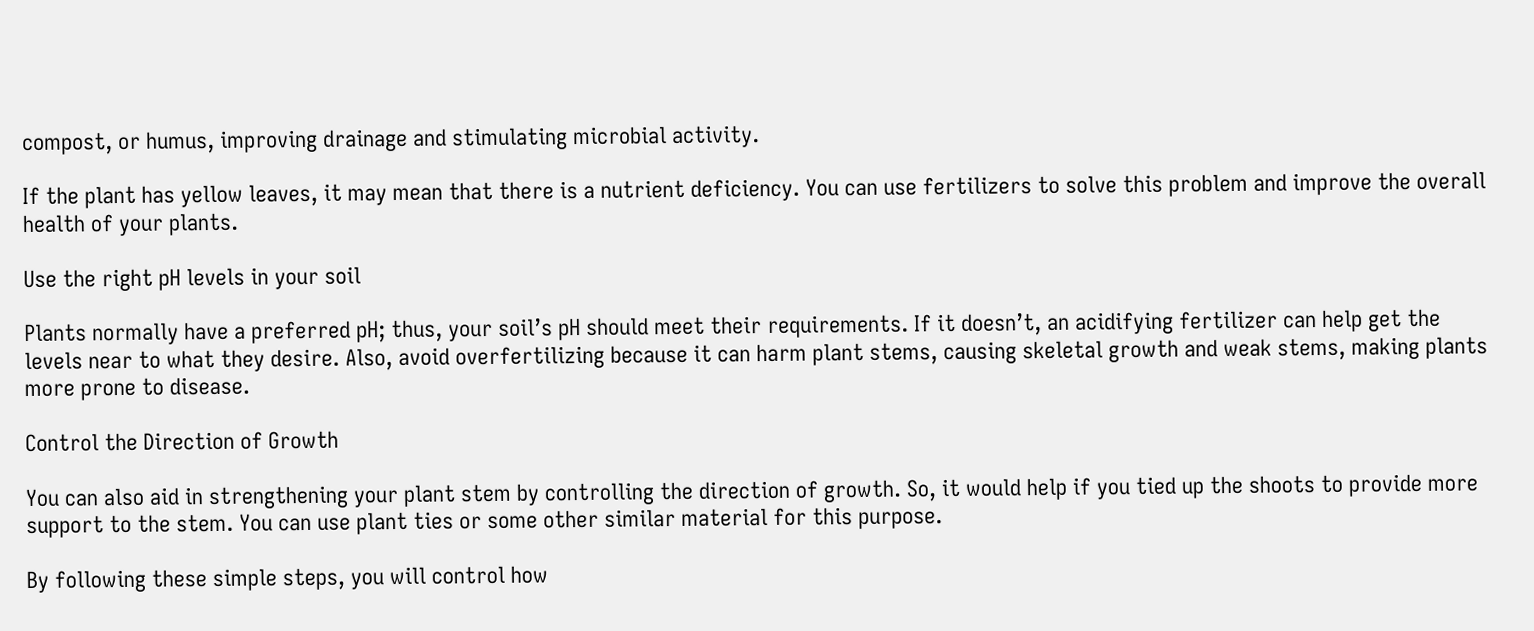compost, or humus, improving drainage and stimulating microbial activity.

If the plant has yellow leaves, it may mean that there is a nutrient deficiency. You can use fertilizers to solve this problem and improve the overall health of your plants.

Use the right pH levels in your soil

Plants normally have a preferred pH; thus, your soil’s pH should meet their requirements. If it doesn’t, an acidifying fertilizer can help get the levels near to what they desire. Also, avoid overfertilizing because it can harm plant stems, causing skeletal growth and weak stems, making plants more prone to disease.

Control the Direction of Growth

You can also aid in strengthening your plant stem by controlling the direction of growth. So, it would help if you tied up the shoots to provide more support to the stem. You can use plant ties or some other similar material for this purpose.

By following these simple steps, you will control how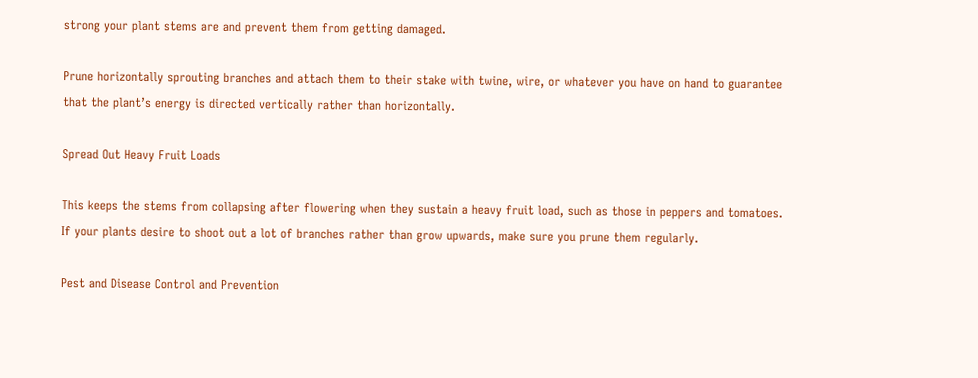strong your plant stems are and prevent them from getting damaged.

Prune horizontally sprouting branches and attach them to their stake with twine, wire, or whatever you have on hand to guarantee that the plant’s energy is directed vertically rather than horizontally.

Spread Out Heavy Fruit Loads

This keeps the stems from collapsing after flowering when they sustain a heavy fruit load, such as those in peppers and tomatoes. If your plants desire to shoot out a lot of branches rather than grow upwards, make sure you prune them regularly.

Pest and Disease Control and Prevention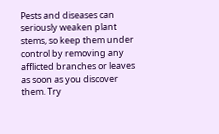Pests and diseases can seriously weaken plant stems, so keep them under control by removing any afflicted branches or leaves as soon as you discover them. Try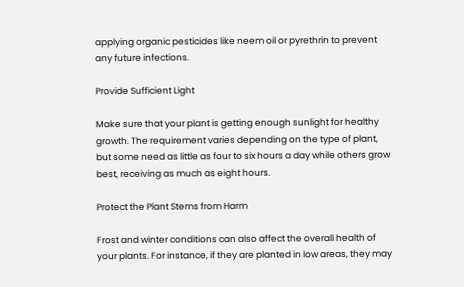applying organic pesticides like neem oil or pyrethrin to prevent any future infections.

Provide Sufficient Light

Make sure that your plant is getting enough sunlight for healthy growth. The requirement varies depending on the type of plant, but some need as little as four to six hours a day while others grow best, receiving as much as eight hours.

Protect the Plant Stems from Harm

Frost and winter conditions can also affect the overall health of your plants. For instance, if they are planted in low areas, they may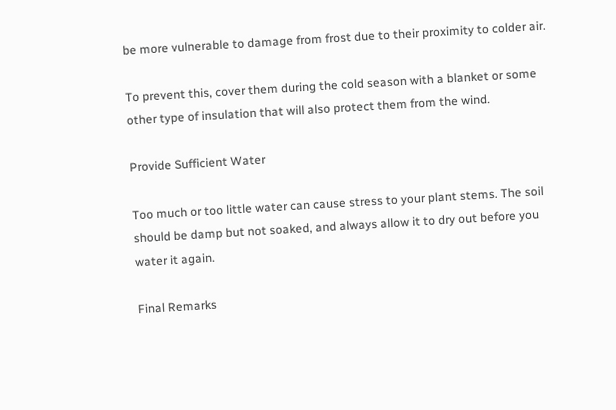be more vulnerable to damage from frost due to their proximity to colder air.

To prevent this, cover them during the cold season with a blanket or some other type of insulation that will also protect them from the wind.

Provide Sufficient Water

Too much or too little water can cause stress to your plant stems. The soil should be damp but not soaked, and always allow it to dry out before you water it again.

Final Remarks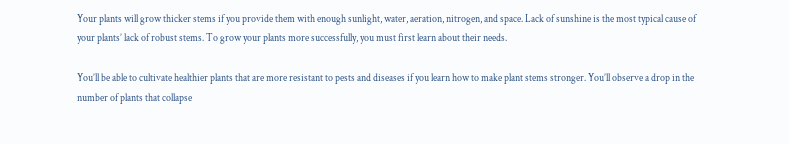Your plants will grow thicker stems if you provide them with enough sunlight, water, aeration, nitrogen, and space. Lack of sunshine is the most typical cause of your plants’ lack of robust stems. To grow your plants more successfully, you must first learn about their needs.

You’ll be able to cultivate healthier plants that are more resistant to pests and diseases if you learn how to make plant stems stronger. You’ll observe a drop in the number of plants that collapse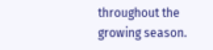throughout the growing season.